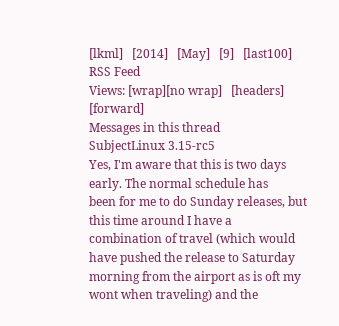[lkml]   [2014]   [May]   [9]   [last100]   RSS Feed
Views: [wrap][no wrap]   [headers]  [forward]
Messages in this thread
SubjectLinux 3.15-rc5
Yes, I'm aware that this is two days early. The normal schedule has
been for me to do Sunday releases, but this time around I have a
combination of travel (which would have pushed the release to Saturday
morning from the airport as is oft my wont when traveling) and the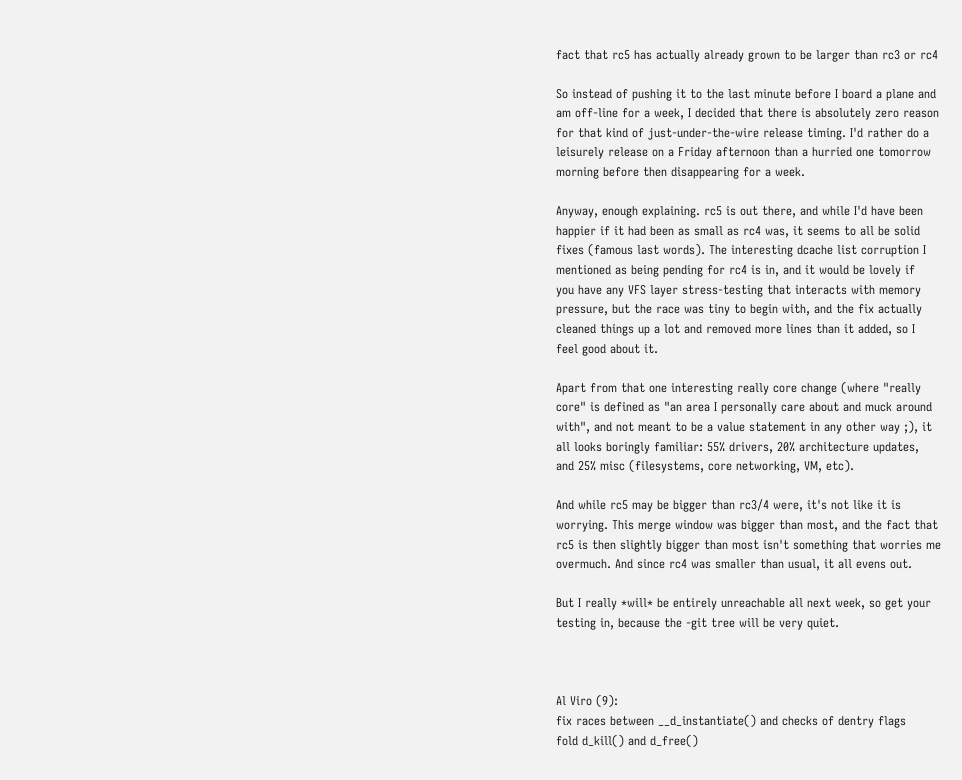fact that rc5 has actually already grown to be larger than rc3 or rc4

So instead of pushing it to the last minute before I board a plane and
am off-line for a week, I decided that there is absolutely zero reason
for that kind of just-under-the-wire release timing. I'd rather do a
leisurely release on a Friday afternoon than a hurried one tomorrow
morning before then disappearing for a week.

Anyway, enough explaining. rc5 is out there, and while I'd have been
happier if it had been as small as rc4 was, it seems to all be solid
fixes (famous last words). The interesting dcache list corruption I
mentioned as being pending for rc4 is in, and it would be lovely if
you have any VFS layer stress-testing that interacts with memory
pressure, but the race was tiny to begin with, and the fix actually
cleaned things up a lot and removed more lines than it added, so I
feel good about it.

Apart from that one interesting really core change (where "really
core" is defined as "an area I personally care about and muck around
with", and not meant to be a value statement in any other way ;), it
all looks boringly familiar: 55% drivers, 20% architecture updates,
and 25% misc (filesystems, core networking, VM, etc).

And while rc5 may be bigger than rc3/4 were, it's not like it is
worrying. This merge window was bigger than most, and the fact that
rc5 is then slightly bigger than most isn't something that worries me
overmuch. And since rc4 was smaller than usual, it all evens out.

But I really *will* be entirely unreachable all next week, so get your
testing in, because the -git tree will be very quiet.



Al Viro (9):
fix races between __d_instantiate() and checks of dentry flags
fold d_kill() and d_free()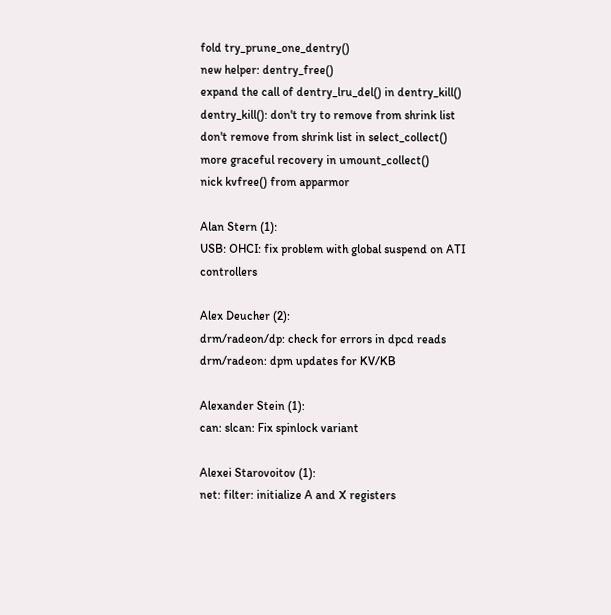fold try_prune_one_dentry()
new helper: dentry_free()
expand the call of dentry_lru_del() in dentry_kill()
dentry_kill(): don't try to remove from shrink list
don't remove from shrink list in select_collect()
more graceful recovery in umount_collect()
nick kvfree() from apparmor

Alan Stern (1):
USB: OHCI: fix problem with global suspend on ATI controllers

Alex Deucher (2):
drm/radeon/dp: check for errors in dpcd reads
drm/radeon: dpm updates for KV/KB

Alexander Stein (1):
can: slcan: Fix spinlock variant

Alexei Starovoitov (1):
net: filter: initialize A and X registers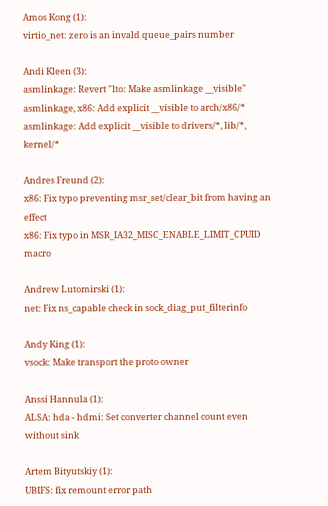Amos Kong (1):
virtio_net: zero is an invald queue_pairs number

Andi Kleen (3):
asmlinkage: Revert "lto: Make asmlinkage __visible"
asmlinkage, x86: Add explicit __visible to arch/x86/*
asmlinkage: Add explicit __visible to drivers/*, lib/*, kernel/*

Andres Freund (2):
x86: Fix typo preventing msr_set/clear_bit from having an effect
x86: Fix typo in MSR_IA32_MISC_ENABLE_LIMIT_CPUID macro

Andrew Lutomirski (1):
net: Fix ns_capable check in sock_diag_put_filterinfo

Andy King (1):
vsock: Make transport the proto owner

Anssi Hannula (1):
ALSA: hda - hdmi: Set converter channel count even without sink

Artem Bityutskiy (1):
UBIFS: fix remount error path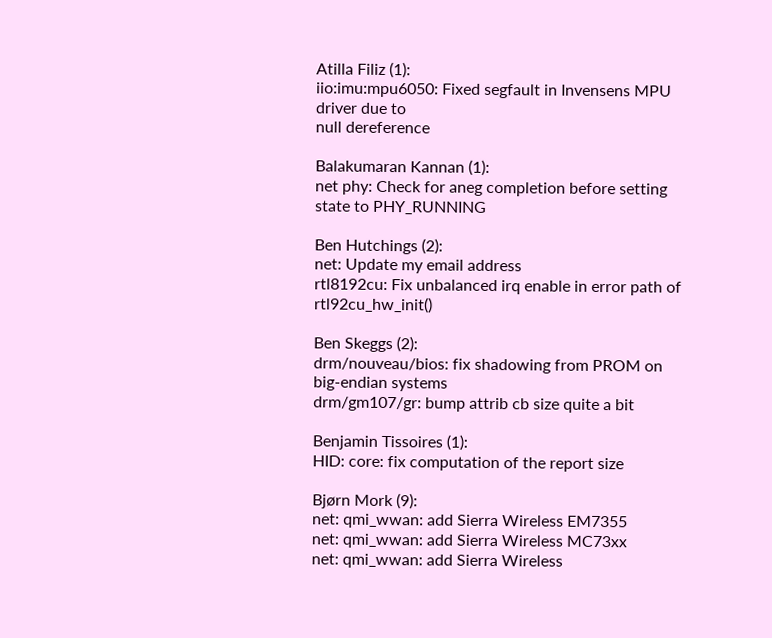Atilla Filiz (1):
iio:imu:mpu6050: Fixed segfault in Invensens MPU driver due to
null dereference

Balakumaran Kannan (1):
net phy: Check for aneg completion before setting state to PHY_RUNNING

Ben Hutchings (2):
net: Update my email address
rtl8192cu: Fix unbalanced irq enable in error path of rtl92cu_hw_init()

Ben Skeggs (2):
drm/nouveau/bios: fix shadowing from PROM on big-endian systems
drm/gm107/gr: bump attrib cb size quite a bit

Benjamin Tissoires (1):
HID: core: fix computation of the report size

Bjørn Mork (9):
net: qmi_wwan: add Sierra Wireless EM7355
net: qmi_wwan: add Sierra Wireless MC73xx
net: qmi_wwan: add Sierra Wireless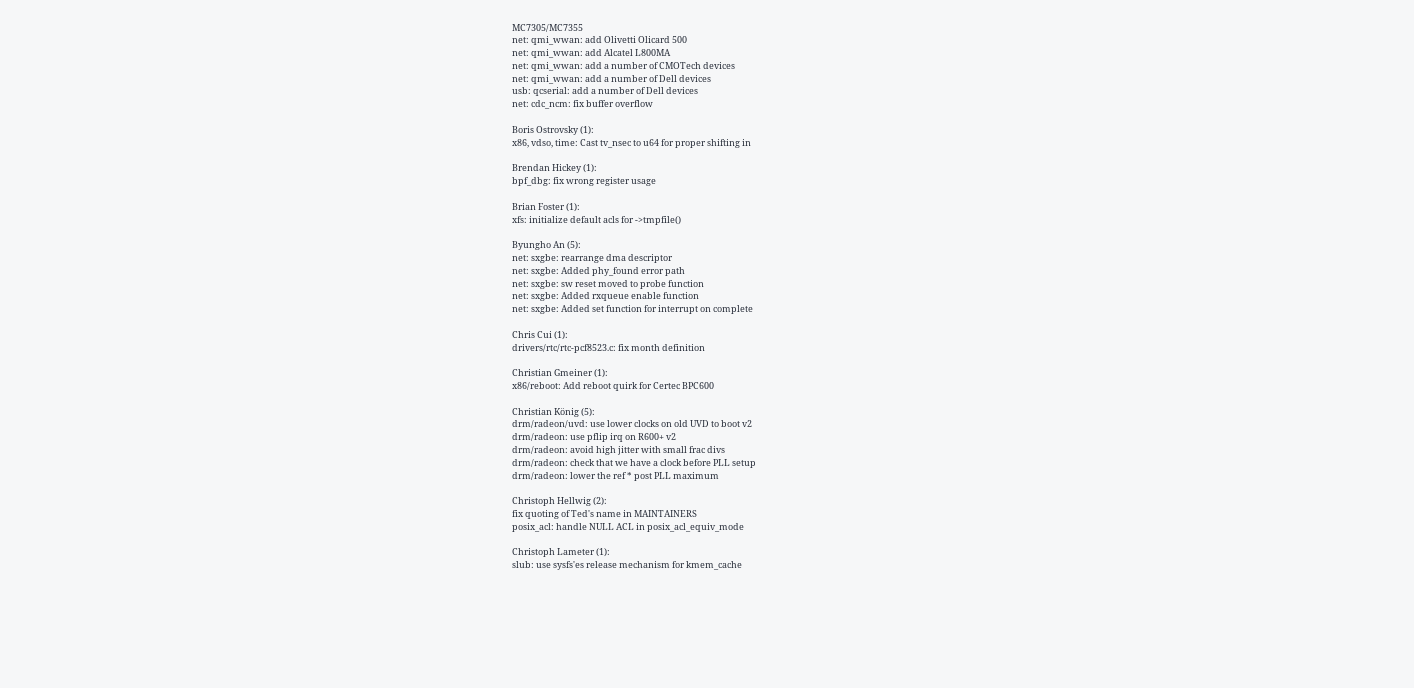MC7305/MC7355
net: qmi_wwan: add Olivetti Olicard 500
net: qmi_wwan: add Alcatel L800MA
net: qmi_wwan: add a number of CMOTech devices
net: qmi_wwan: add a number of Dell devices
usb: qcserial: add a number of Dell devices
net: cdc_ncm: fix buffer overflow

Boris Ostrovsky (1):
x86, vdso, time: Cast tv_nsec to u64 for proper shifting in

Brendan Hickey (1):
bpf_dbg: fix wrong register usage

Brian Foster (1):
xfs: initialize default acls for ->tmpfile()

Byungho An (5):
net: sxgbe: rearrange dma descriptor
net: sxgbe: Added phy_found error path
net: sxgbe: sw reset moved to probe function
net: sxgbe: Added rxqueue enable function
net: sxgbe: Added set function for interrupt on complete

Chris Cui (1):
drivers/rtc/rtc-pcf8523.c: fix month definition

Christian Gmeiner (1):
x86/reboot: Add reboot quirk for Certec BPC600

Christian König (5):
drm/radeon/uvd: use lower clocks on old UVD to boot v2
drm/radeon: use pflip irq on R600+ v2
drm/radeon: avoid high jitter with small frac divs
drm/radeon: check that we have a clock before PLL setup
drm/radeon: lower the ref * post PLL maximum

Christoph Hellwig (2):
fix quoting of Ted's name in MAINTAINERS
posix_acl: handle NULL ACL in posix_acl_equiv_mode

Christoph Lameter (1):
slub: use sysfs'es release mechanism for kmem_cache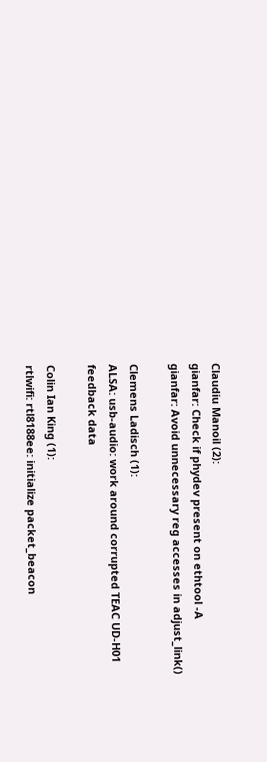Claudiu Manoil (2):
gianfar: Check if phydev present on ethtool -A
gianfar: Avoid unnecessary reg accesses in adjust_link()

Clemens Ladisch (1):
ALSA: usb-audio: work around corrupted TEAC UD-H01 feedback data

Colin Ian King (1):
rtlwifi: rtl8188ee: initialize packet_beacon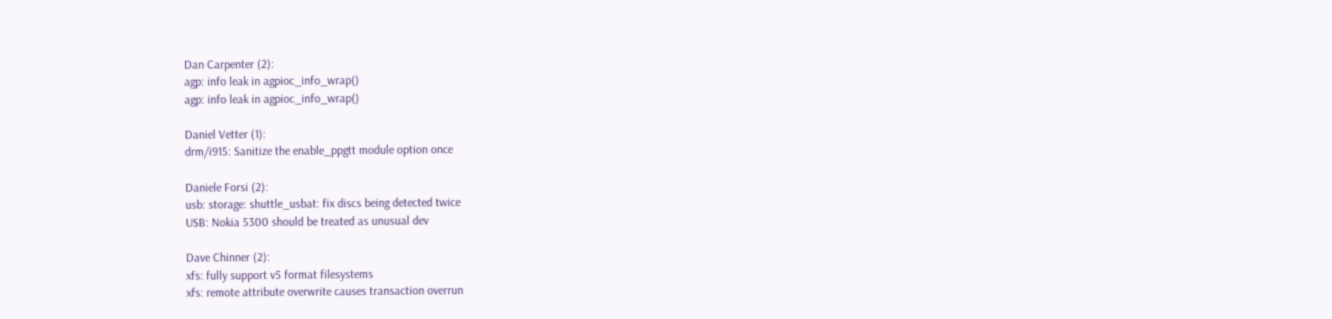Dan Carpenter (2):
agp: info leak in agpioc_info_wrap()
agp: info leak in agpioc_info_wrap()

Daniel Vetter (1):
drm/i915: Sanitize the enable_ppgtt module option once

Daniele Forsi (2):
usb: storage: shuttle_usbat: fix discs being detected twice
USB: Nokia 5300 should be treated as unusual dev

Dave Chinner (2):
xfs: fully support v5 format filesystems
xfs: remote attribute overwrite causes transaction overrun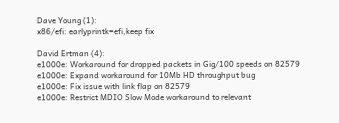Dave Young (1):
x86/efi: earlyprintk=efi,keep fix

David Ertman (4):
e1000e: Workaround for dropped packets in Gig/100 speeds on 82579
e1000e: Expand workaround for 10Mb HD throughput bug
e1000e: Fix issue with link flap on 82579
e1000e: Restrict MDIO Slow Mode workaround to relevant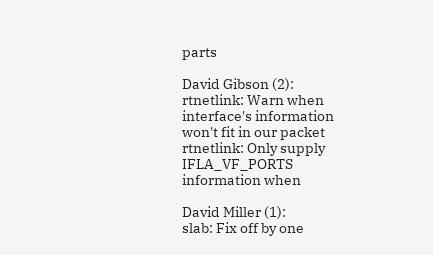parts

David Gibson (2):
rtnetlink: Warn when interface's information won't fit in our packet
rtnetlink: Only supply IFLA_VF_PORTS information when

David Miller (1):
slab: Fix off by one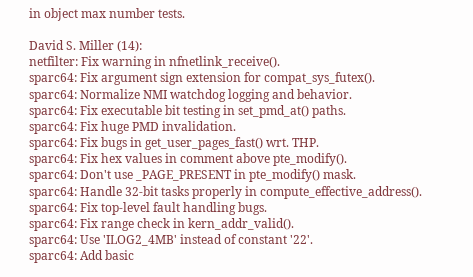in object max number tests.

David S. Miller (14):
netfilter: Fix warning in nfnetlink_receive().
sparc64: Fix argument sign extension for compat_sys_futex().
sparc64: Normalize NMI watchdog logging and behavior.
sparc64: Fix executable bit testing in set_pmd_at() paths.
sparc64: Fix huge PMD invalidation.
sparc64: Fix bugs in get_user_pages_fast() wrt. THP.
sparc64: Fix hex values in comment above pte_modify().
sparc64: Don't use _PAGE_PRESENT in pte_modify() mask.
sparc64: Handle 32-bit tasks properly in compute_effective_address().
sparc64: Fix top-level fault handling bugs.
sparc64: Fix range check in kern_addr_valid().
sparc64: Use 'ILOG2_4MB' instead of constant '22'.
sparc64: Add basic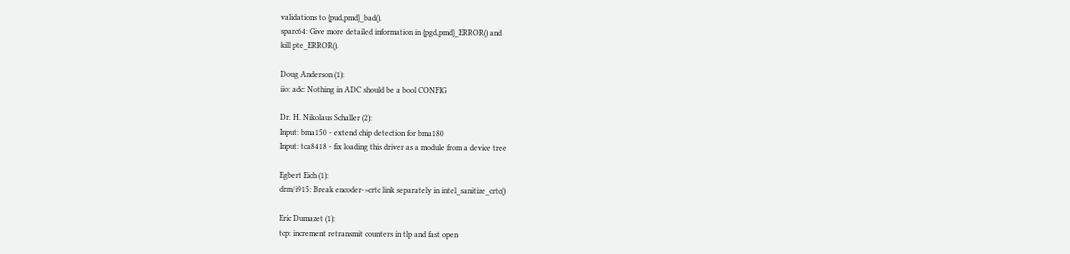validations to {pud,pmd}_bad().
sparc64: Give more detailed information in {pgd,pmd}_ERROR() and
kill pte_ERROR().

Doug Anderson (1):
iio: adc: Nothing in ADC should be a bool CONFIG

Dr. H. Nikolaus Schaller (2):
Input: bma150 - extend chip detection for bma180
Input: tca8418 - fix loading this driver as a module from a device tree

Egbert Eich (1):
drm/i915: Break encoder->crtc link separately in intel_sanitize_crtc()

Eric Dumazet (1):
tcp: increment retransmit counters in tlp and fast open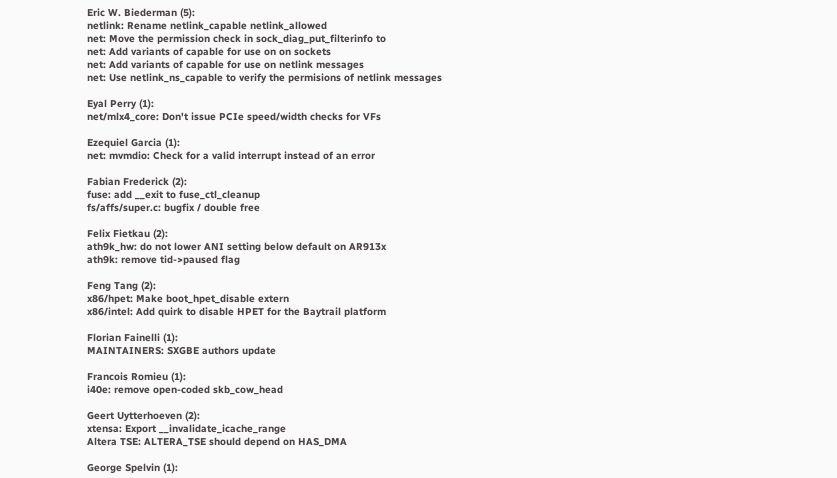Eric W. Biederman (5):
netlink: Rename netlink_capable netlink_allowed
net: Move the permission check in sock_diag_put_filterinfo to
net: Add variants of capable for use on on sockets
net: Add variants of capable for use on netlink messages
net: Use netlink_ns_capable to verify the permisions of netlink messages

Eyal Perry (1):
net/mlx4_core: Don't issue PCIe speed/width checks for VFs

Ezequiel Garcia (1):
net: mvmdio: Check for a valid interrupt instead of an error

Fabian Frederick (2):
fuse: add __exit to fuse_ctl_cleanup
fs/affs/super.c: bugfix / double free

Felix Fietkau (2):
ath9k_hw: do not lower ANI setting below default on AR913x
ath9k: remove tid->paused flag

Feng Tang (2):
x86/hpet: Make boot_hpet_disable extern
x86/intel: Add quirk to disable HPET for the Baytrail platform

Florian Fainelli (1):
MAINTAINERS: SXGBE authors update

Francois Romieu (1):
i40e: remove open-coded skb_cow_head

Geert Uytterhoeven (2):
xtensa: Export __invalidate_icache_range
Altera TSE: ALTERA_TSE should depend on HAS_DMA

George Spelvin (1):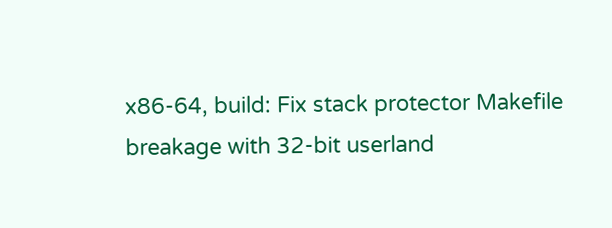x86-64, build: Fix stack protector Makefile breakage with 32-bit userland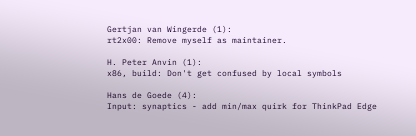Gertjan van Wingerde (1):
rt2x00: Remove myself as maintainer.

H. Peter Anvin (1):
x86, build: Don't get confused by local symbols

Hans de Goede (4):
Input: synaptics - add min/max quirk for ThinkPad Edge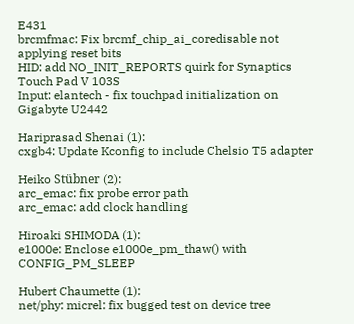E431
brcmfmac: Fix brcmf_chip_ai_coredisable not applying reset bits
HID: add NO_INIT_REPORTS quirk for Synaptics Touch Pad V 103S
Input: elantech - fix touchpad initialization on Gigabyte U2442

Hariprasad Shenai (1):
cxgb4: Update Kconfig to include Chelsio T5 adapter

Heiko Stübner (2):
arc_emac: fix probe error path
arc_emac: add clock handling

Hiroaki SHIMODA (1):
e1000e: Enclose e1000e_pm_thaw() with CONFIG_PM_SLEEP

Hubert Chaumette (1):
net/phy: micrel: fix bugged test on device tree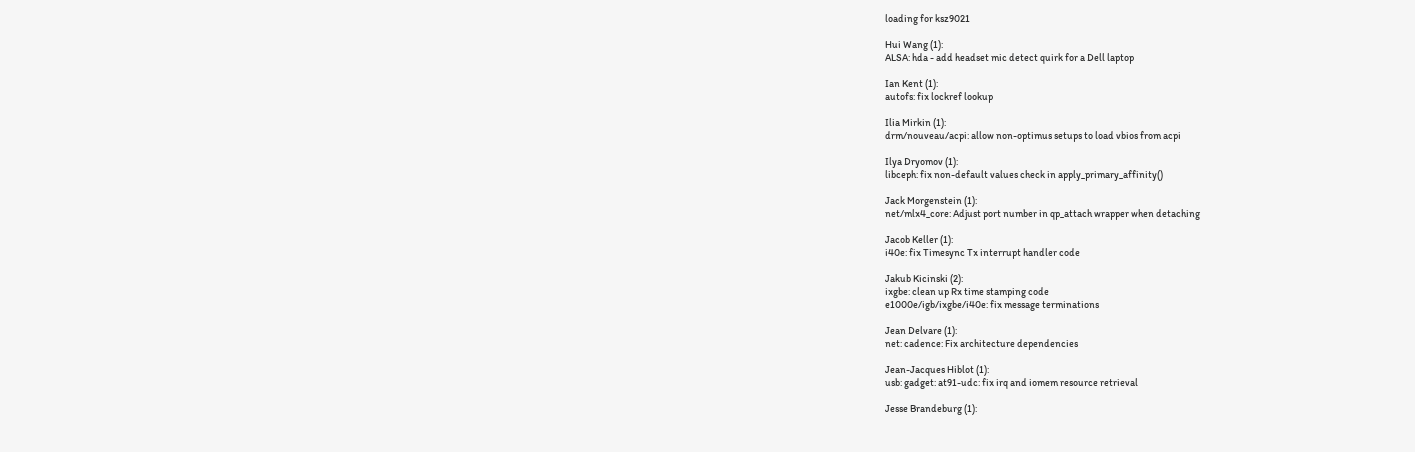loading for ksz9021

Hui Wang (1):
ALSA: hda - add headset mic detect quirk for a Dell laptop

Ian Kent (1):
autofs: fix lockref lookup

Ilia Mirkin (1):
drm/nouveau/acpi: allow non-optimus setups to load vbios from acpi

Ilya Dryomov (1):
libceph: fix non-default values check in apply_primary_affinity()

Jack Morgenstein (1):
net/mlx4_core: Adjust port number in qp_attach wrapper when detaching

Jacob Keller (1):
i40e: fix Timesync Tx interrupt handler code

Jakub Kicinski (2):
ixgbe: clean up Rx time stamping code
e1000e/igb/ixgbe/i40e: fix message terminations

Jean Delvare (1):
net: cadence: Fix architecture dependencies

Jean-Jacques Hiblot (1):
usb: gadget: at91-udc: fix irq and iomem resource retrieval

Jesse Brandeburg (1):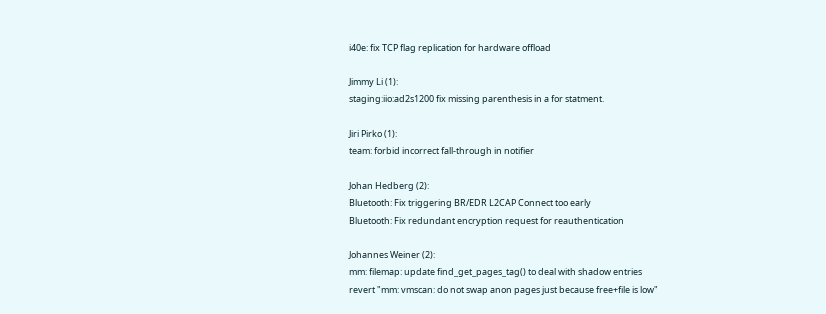i40e: fix TCP flag replication for hardware offload

Jimmy Li (1):
staging:iio:ad2s1200 fix missing parenthesis in a for statment.

Jiri Pirko (1):
team: forbid incorrect fall-through in notifier

Johan Hedberg (2):
Bluetooth: Fix triggering BR/EDR L2CAP Connect too early
Bluetooth: Fix redundant encryption request for reauthentication

Johannes Weiner (2):
mm: filemap: update find_get_pages_tag() to deal with shadow entries
revert "mm: vmscan: do not swap anon pages just because free+file is low"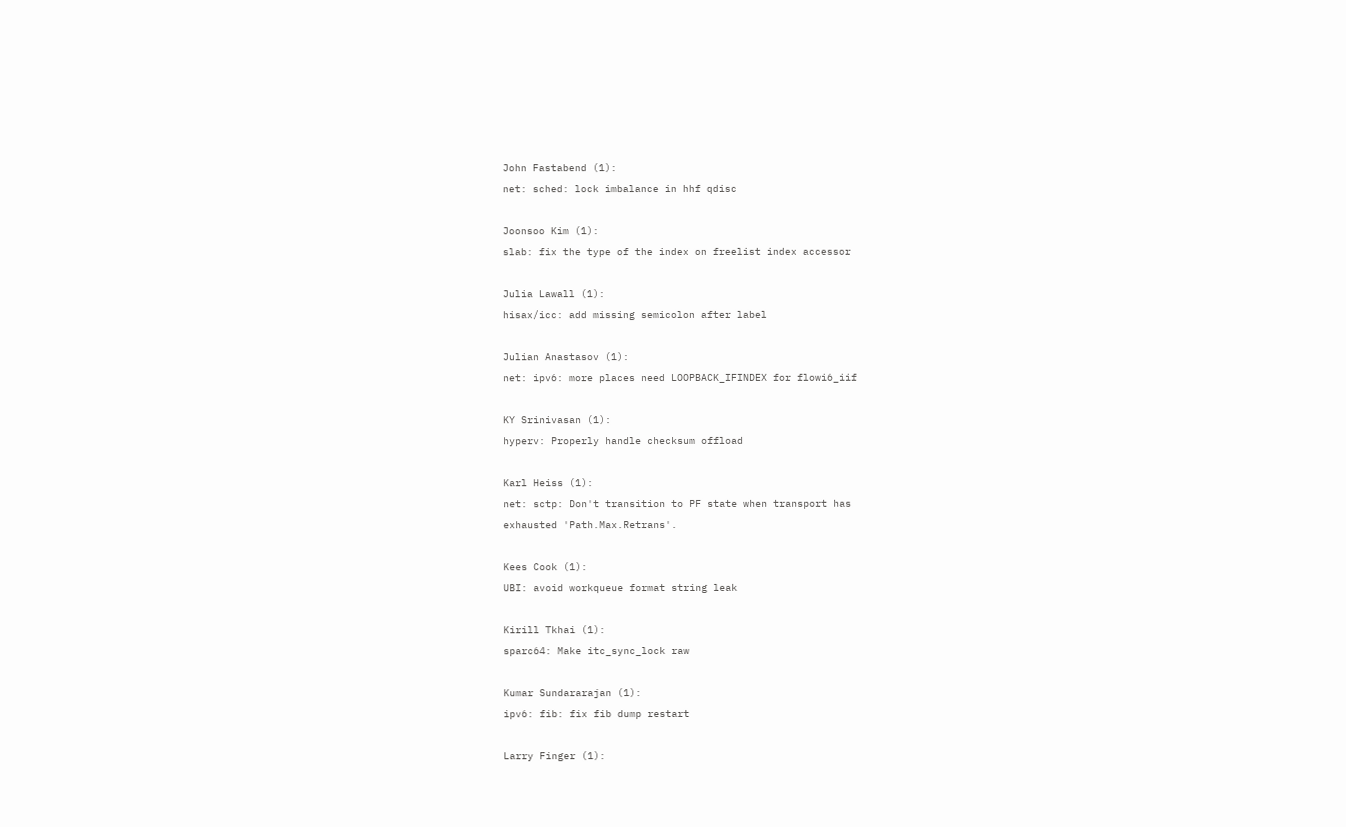John Fastabend (1):
net: sched: lock imbalance in hhf qdisc

Joonsoo Kim (1):
slab: fix the type of the index on freelist index accessor

Julia Lawall (1):
hisax/icc: add missing semicolon after label

Julian Anastasov (1):
net: ipv6: more places need LOOPBACK_IFINDEX for flowi6_iif

KY Srinivasan (1):
hyperv: Properly handle checksum offload

Karl Heiss (1):
net: sctp: Don't transition to PF state when transport has
exhausted 'Path.Max.Retrans'.

Kees Cook (1):
UBI: avoid workqueue format string leak

Kirill Tkhai (1):
sparc64: Make itc_sync_lock raw

Kumar Sundararajan (1):
ipv6: fib: fix fib dump restart

Larry Finger (1):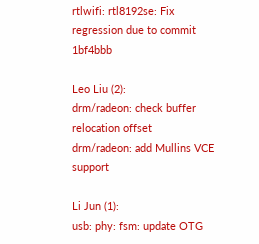rtlwifi: rtl8192se: Fix regression due to commit 1bf4bbb

Leo Liu (2):
drm/radeon: check buffer relocation offset
drm/radeon: add Mullins VCE support

Li Jun (1):
usb: phy: fsm: update OTG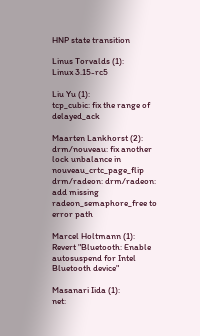HNP state transition

Linus Torvalds (1):
Linux 3.15-rc5

Liu Yu (1):
tcp_cubic: fix the range of delayed_ack

Maarten Lankhorst (2):
drm/nouveau: fix another lock unbalance in nouveau_crtc_page_flip
drm/radeon: drm/radeon: add missing radeon_semaphore_free to error path

Marcel Holtmann (1):
Revert "Bluetooth: Enable autosuspend for Intel Bluetooth device"

Masanari Iida (1):
net: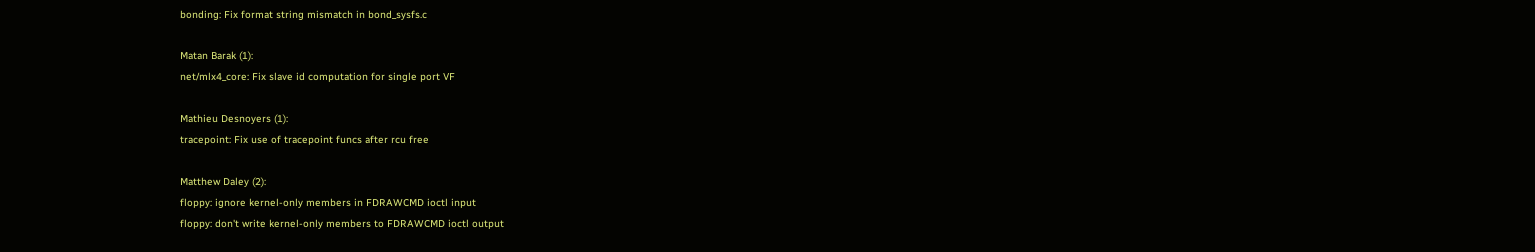bonding: Fix format string mismatch in bond_sysfs.c

Matan Barak (1):
net/mlx4_core: Fix slave id computation for single port VF

Mathieu Desnoyers (1):
tracepoint: Fix use of tracepoint funcs after rcu free

Matthew Daley (2):
floppy: ignore kernel-only members in FDRAWCMD ioctl input
floppy: don't write kernel-only members to FDRAWCMD ioctl output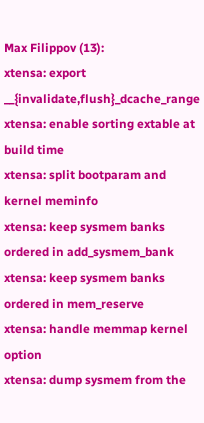Max Filippov (13):
xtensa: export __{invalidate,flush}_dcache_range
xtensa: enable sorting extable at build time
xtensa: split bootparam and kernel meminfo
xtensa: keep sysmem banks ordered in add_sysmem_bank
xtensa: keep sysmem banks ordered in mem_reserve
xtensa: handle memmap kernel option
xtensa: dump sysmem from the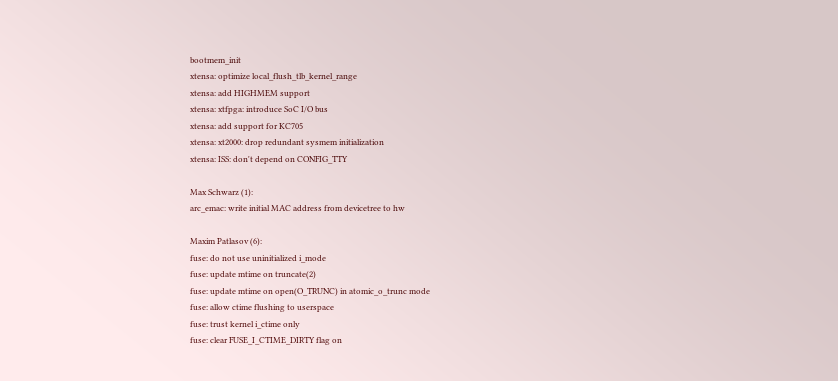bootmem_init
xtensa: optimize local_flush_tlb_kernel_range
xtensa: add HIGHMEM support
xtensa: xtfpga: introduce SoC I/O bus
xtensa: add support for KC705
xtensa: xt2000: drop redundant sysmem initialization
xtensa: ISS: don't depend on CONFIG_TTY

Max Schwarz (1):
arc_emac: write initial MAC address from devicetree to hw

Maxim Patlasov (6):
fuse: do not use uninitialized i_mode
fuse: update mtime on truncate(2)
fuse: update mtime on open(O_TRUNC) in atomic_o_trunc mode
fuse: allow ctime flushing to userspace
fuse: trust kernel i_ctime only
fuse: clear FUSE_I_CTIME_DIRTY flag on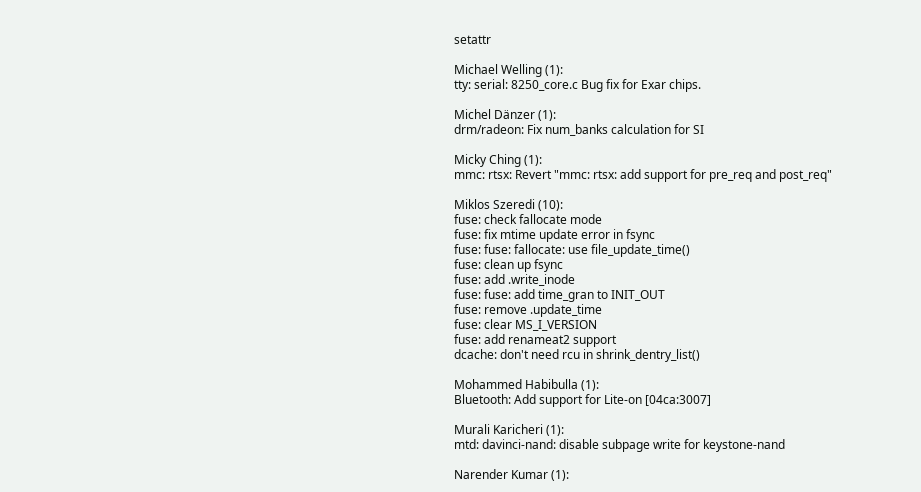setattr

Michael Welling (1):
tty: serial: 8250_core.c Bug fix for Exar chips.

Michel Dänzer (1):
drm/radeon: Fix num_banks calculation for SI

Micky Ching (1):
mmc: rtsx: Revert "mmc: rtsx: add support for pre_req and post_req"

Miklos Szeredi (10):
fuse: check fallocate mode
fuse: fix mtime update error in fsync
fuse: fuse: fallocate: use file_update_time()
fuse: clean up fsync
fuse: add .write_inode
fuse: fuse: add time_gran to INIT_OUT
fuse: remove .update_time
fuse: clear MS_I_VERSION
fuse: add renameat2 support
dcache: don't need rcu in shrink_dentry_list()

Mohammed Habibulla (1):
Bluetooth: Add support for Lite-on [04ca:3007]

Murali Karicheri (1):
mtd: davinci-nand: disable subpage write for keystone-nand

Narender Kumar (1):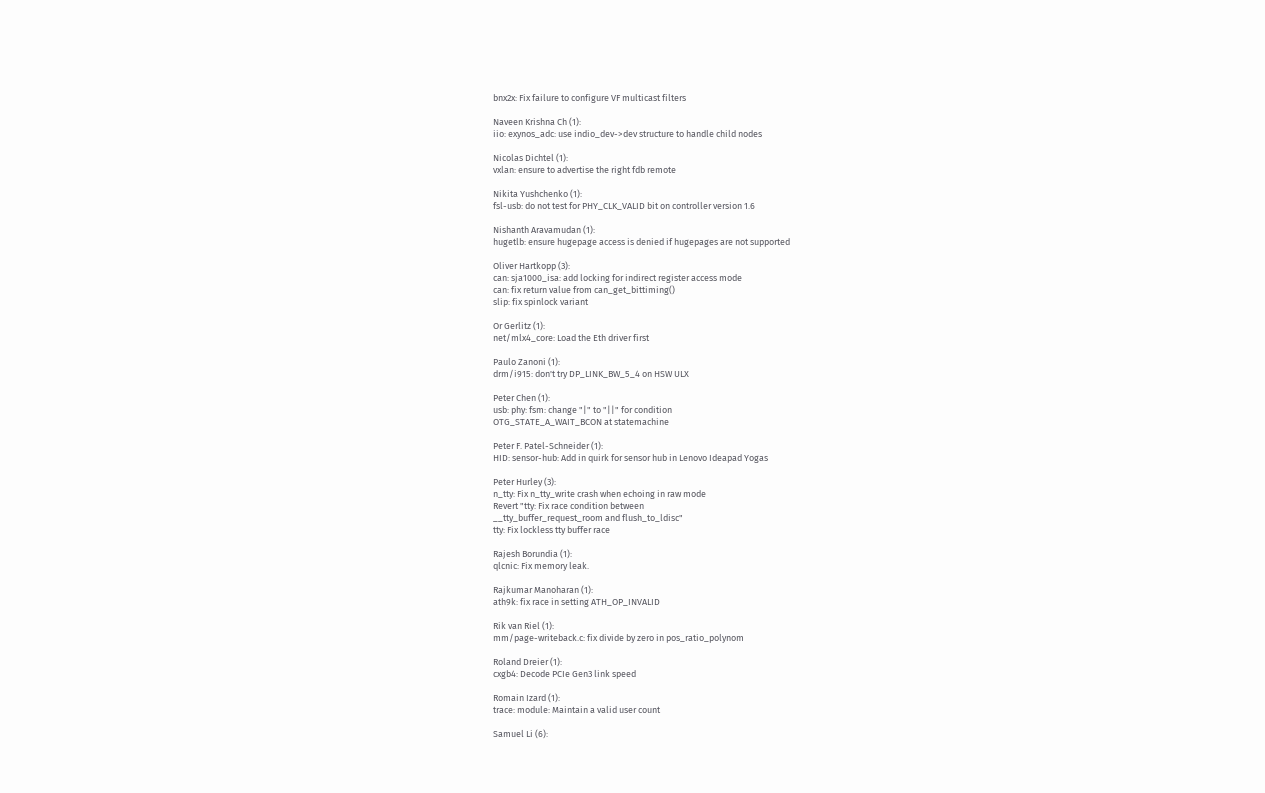bnx2x: Fix failure to configure VF multicast filters

Naveen Krishna Ch (1):
iio: exynos_adc: use indio_dev->dev structure to handle child nodes

Nicolas Dichtel (1):
vxlan: ensure to advertise the right fdb remote

Nikita Yushchenko (1):
fsl-usb: do not test for PHY_CLK_VALID bit on controller version 1.6

Nishanth Aravamudan (1):
hugetlb: ensure hugepage access is denied if hugepages are not supported

Oliver Hartkopp (3):
can: sja1000_isa: add locking for indirect register access mode
can: fix return value from can_get_bittiming()
slip: fix spinlock variant

Or Gerlitz (1):
net/mlx4_core: Load the Eth driver first

Paulo Zanoni (1):
drm/i915: don't try DP_LINK_BW_5_4 on HSW ULX

Peter Chen (1):
usb: phy: fsm: change "|" to "||" for condition
OTG_STATE_A_WAIT_BCON at statemachine

Peter F. Patel-Schneider (1):
HID: sensor-hub: Add in quirk for sensor hub in Lenovo Ideapad Yogas

Peter Hurley (3):
n_tty: Fix n_tty_write crash when echoing in raw mode
Revert "tty: Fix race condition between
__tty_buffer_request_room and flush_to_ldisc"
tty: Fix lockless tty buffer race

Rajesh Borundia (1):
qlcnic: Fix memory leak.

Rajkumar Manoharan (1):
ath9k: fix race in setting ATH_OP_INVALID

Rik van Riel (1):
mm/page-writeback.c: fix divide by zero in pos_ratio_polynom

Roland Dreier (1):
cxgb4: Decode PCIe Gen3 link speed

Romain Izard (1):
trace: module: Maintain a valid user count

Samuel Li (6):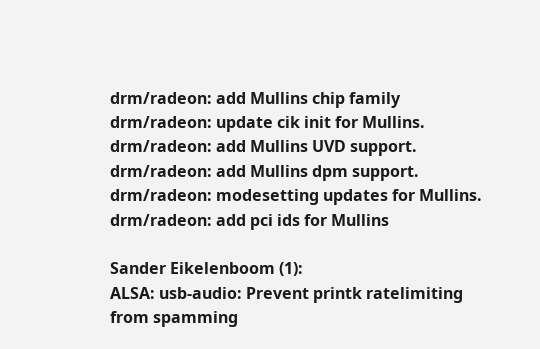drm/radeon: add Mullins chip family
drm/radeon: update cik init for Mullins.
drm/radeon: add Mullins UVD support.
drm/radeon: add Mullins dpm support.
drm/radeon: modesetting updates for Mullins.
drm/radeon: add pci ids for Mullins

Sander Eikelenboom (1):
ALSA: usb-audio: Prevent printk ratelimiting from spamming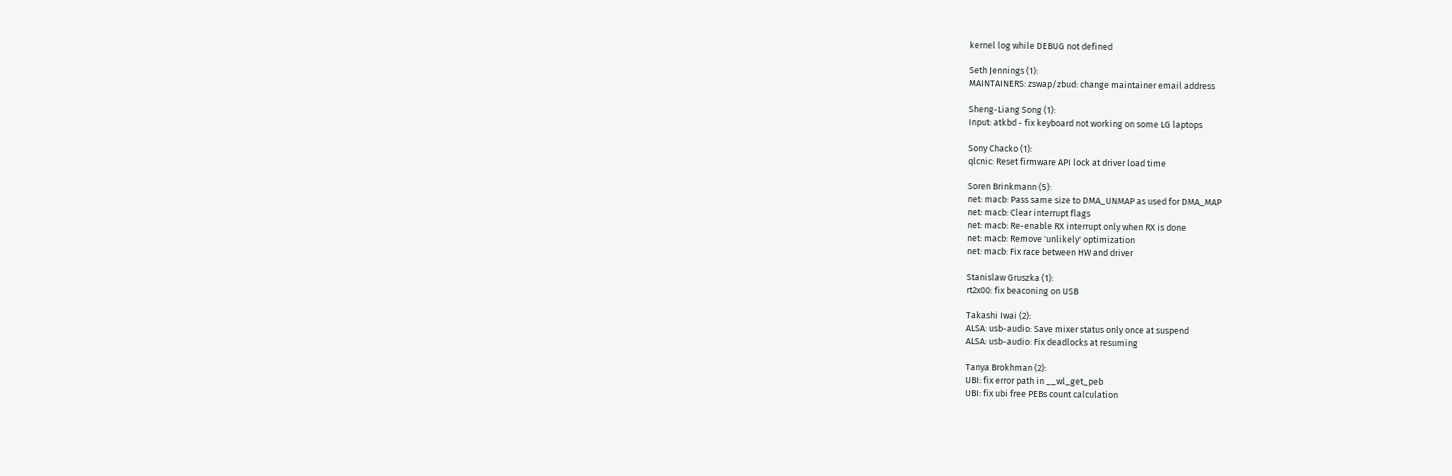kernel log while DEBUG not defined

Seth Jennings (1):
MAINTAINERS: zswap/zbud: change maintainer email address

Sheng-Liang Song (1):
Input: atkbd - fix keyboard not working on some LG laptops

Sony Chacko (1):
qlcnic: Reset firmware API lock at driver load time

Soren Brinkmann (5):
net: macb: Pass same size to DMA_UNMAP as used for DMA_MAP
net: macb: Clear interrupt flags
net: macb: Re-enable RX interrupt only when RX is done
net: macb: Remove 'unlikely' optimization
net: macb: Fix race between HW and driver

Stanislaw Gruszka (1):
rt2x00: fix beaconing on USB

Takashi Iwai (2):
ALSA: usb-audio: Save mixer status only once at suspend
ALSA: usb-audio: Fix deadlocks at resuming

Tanya Brokhman (2):
UBI: fix error path in __wl_get_peb
UBI: fix ubi free PEBs count calculation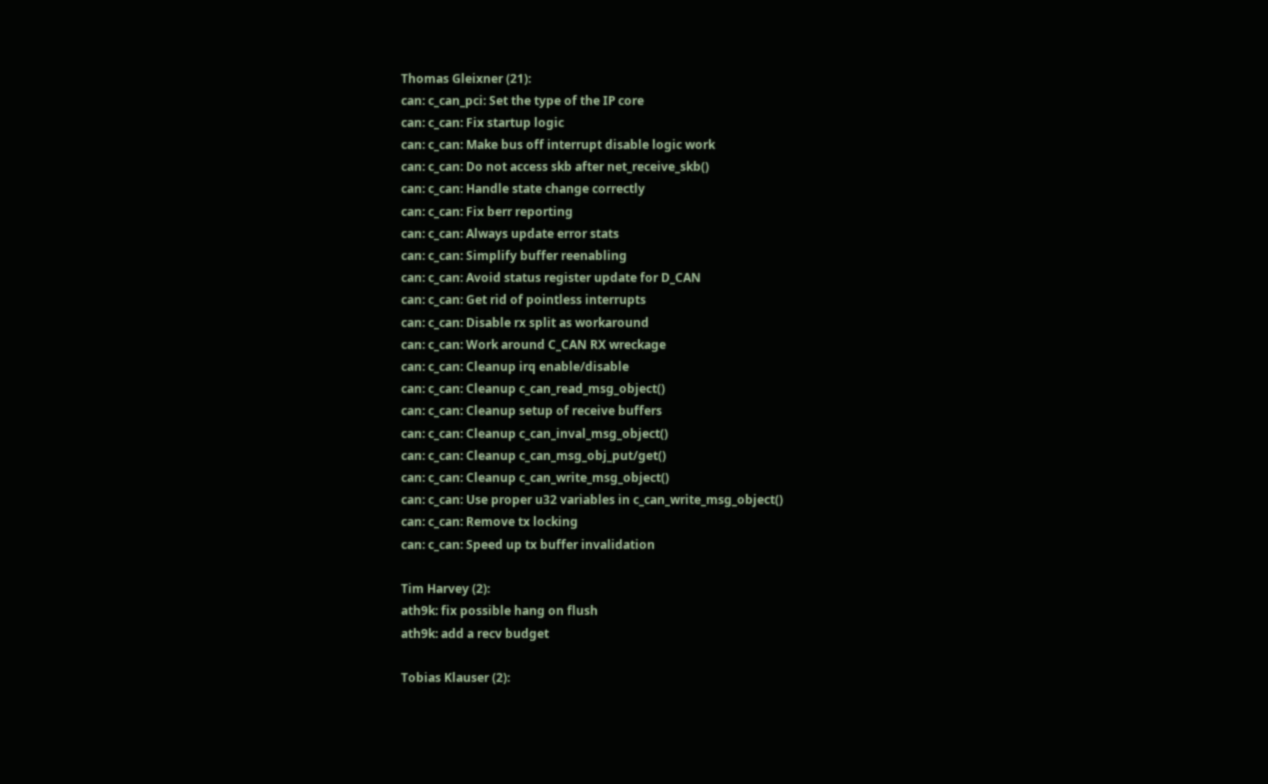Thomas Gleixner (21):
can: c_can_pci: Set the type of the IP core
can: c_can: Fix startup logic
can: c_can: Make bus off interrupt disable logic work
can: c_can: Do not access skb after net_receive_skb()
can: c_can: Handle state change correctly
can: c_can: Fix berr reporting
can: c_can: Always update error stats
can: c_can: Simplify buffer reenabling
can: c_can: Avoid status register update for D_CAN
can: c_can: Get rid of pointless interrupts
can: c_can: Disable rx split as workaround
can: c_can: Work around C_CAN RX wreckage
can: c_can: Cleanup irq enable/disable
can: c_can: Cleanup c_can_read_msg_object()
can: c_can: Cleanup setup of receive buffers
can: c_can: Cleanup c_can_inval_msg_object()
can: c_can: Cleanup c_can_msg_obj_put/get()
can: c_can: Cleanup c_can_write_msg_object()
can: c_can: Use proper u32 variables in c_can_write_msg_object()
can: c_can: Remove tx locking
can: c_can: Speed up tx buffer invalidation

Tim Harvey (2):
ath9k: fix possible hang on flush
ath9k: add a recv budget

Tobias Klauser (2):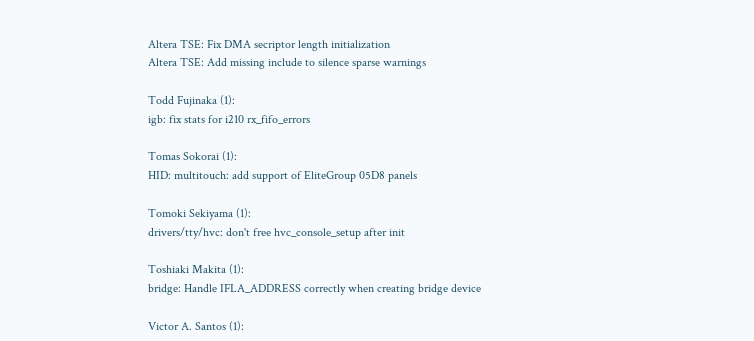Altera TSE: Fix DMA secriptor length initialization
Altera TSE: Add missing include to silence sparse warnings

Todd Fujinaka (1):
igb: fix stats for i210 rx_fifo_errors

Tomas Sokorai (1):
HID: multitouch: add support of EliteGroup 05D8 panels

Tomoki Sekiyama (1):
drivers/tty/hvc: don't free hvc_console_setup after init

Toshiaki Makita (1):
bridge: Handle IFLA_ADDRESS correctly when creating bridge device

Victor A. Santos (1):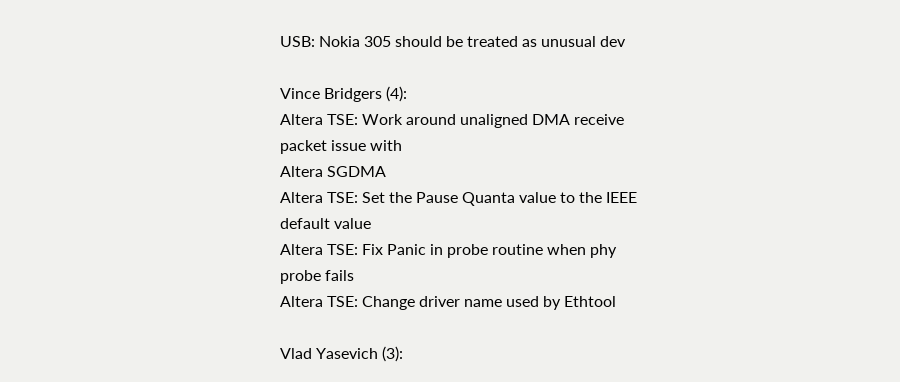USB: Nokia 305 should be treated as unusual dev

Vince Bridgers (4):
Altera TSE: Work around unaligned DMA receive packet issue with
Altera SGDMA
Altera TSE: Set the Pause Quanta value to the IEEE default value
Altera TSE: Fix Panic in probe routine when phy probe fails
Altera TSE: Change driver name used by Ethtool

Vlad Yasevich (3):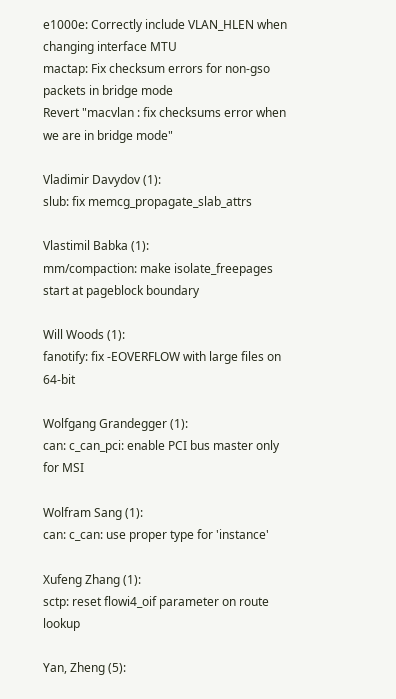e1000e: Correctly include VLAN_HLEN when changing interface MTU
mactap: Fix checksum errors for non-gso packets in bridge mode
Revert "macvlan : fix checksums error when we are in bridge mode"

Vladimir Davydov (1):
slub: fix memcg_propagate_slab_attrs

Vlastimil Babka (1):
mm/compaction: make isolate_freepages start at pageblock boundary

Will Woods (1):
fanotify: fix -EOVERFLOW with large files on 64-bit

Wolfgang Grandegger (1):
can: c_can_pci: enable PCI bus master only for MSI

Wolfram Sang (1):
can: c_can: use proper type for 'instance'

Xufeng Zhang (1):
sctp: reset flowi4_oif parameter on route lookup

Yan, Zheng (5):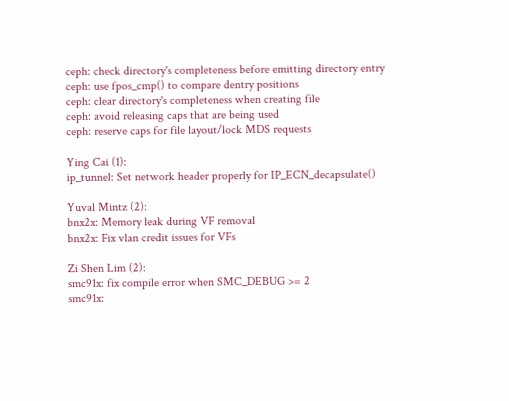ceph: check directory's completeness before emitting directory entry
ceph: use fpos_cmp() to compare dentry positions
ceph: clear directory's completeness when creating file
ceph: avoid releasing caps that are being used
ceph: reserve caps for file layout/lock MDS requests

Ying Cai (1):
ip_tunnel: Set network header properly for IP_ECN_decapsulate()

Yuval Mintz (2):
bnx2x: Memory leak during VF removal
bnx2x: Fix vlan credit issues for VFs

Zi Shen Lim (2):
smc91x: fix compile error when SMC_DEBUG >= 2
smc91x: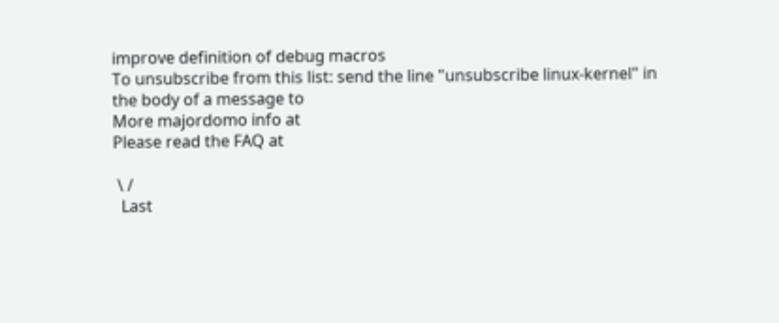improve definition of debug macros
To unsubscribe from this list: send the line "unsubscribe linux-kernel" in
the body of a message to
More majordomo info at
Please read the FAQ at

 \ /
  Last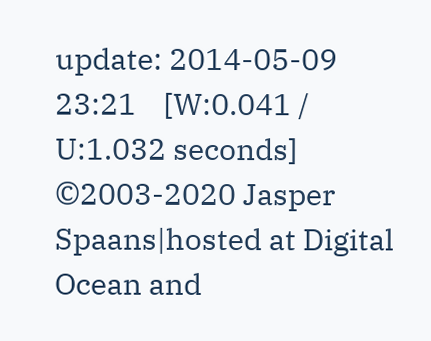update: 2014-05-09 23:21    [W:0.041 / U:1.032 seconds]
©2003-2020 Jasper Spaans|hosted at Digital Ocean and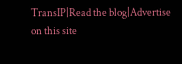TransIP|Read the blog|Advertise on this site